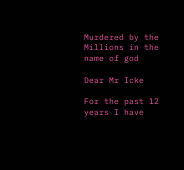Murdered by the Millions in the name of god

Dear Mr Icke

For the past 12 years I have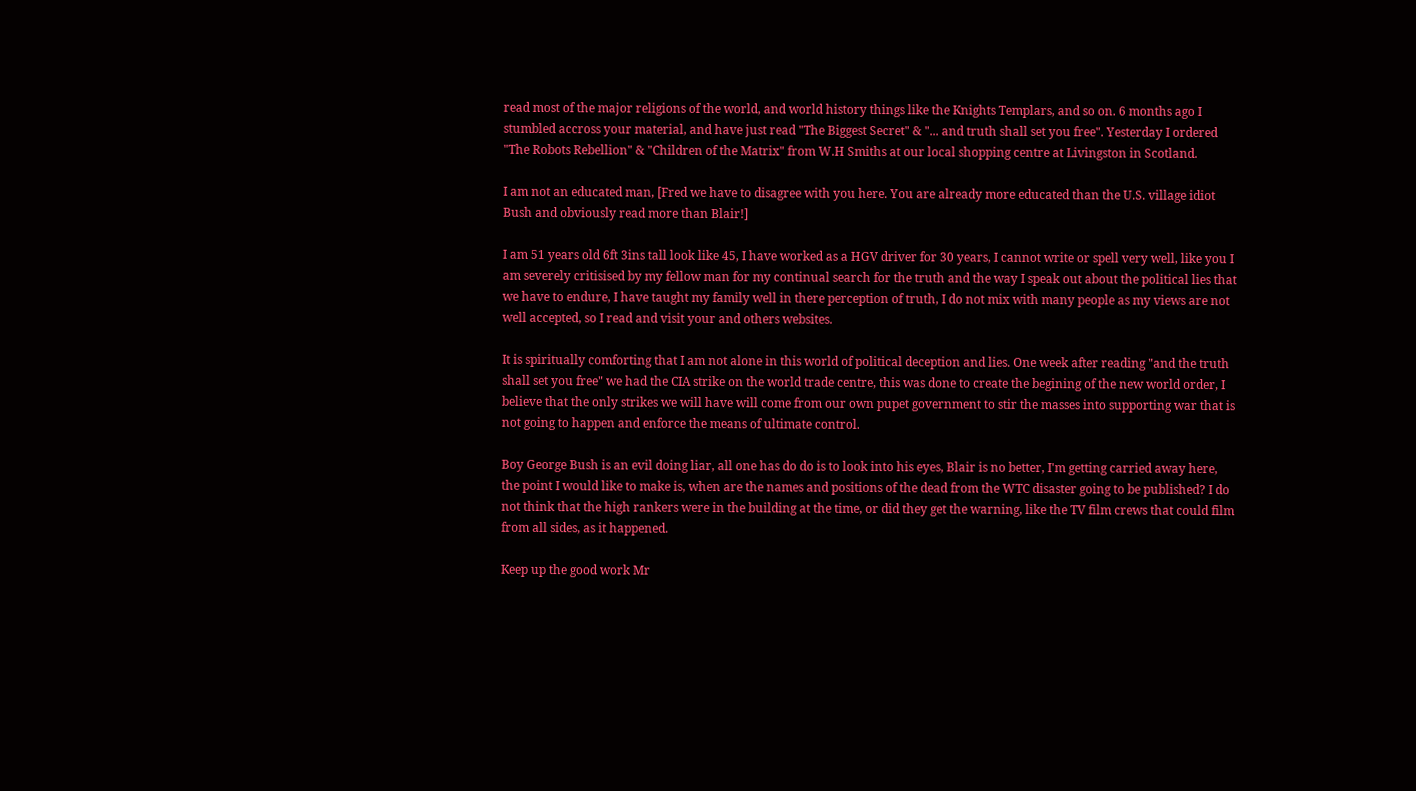read most of the major religions of the world, and world history things like the Knights Templars, and so on. 6 months ago I stumbled accross your material, and have just read "The Biggest Secret" & "... and truth shall set you free". Yesterday I ordered "The Robots Rebellion" & "Children of the Matrix" from W.H Smiths at our local shopping centre at Livingston in Scotland.

I am not an educated man, [Fred we have to disagree with you here. You are already more educated than the U.S. village idiot Bush and obviously read more than Blair!]

I am 51 years old 6ft 3ins tall look like 45, I have worked as a HGV driver for 30 years, I cannot write or spell very well, like you I am severely critisised by my fellow man for my continual search for the truth and the way I speak out about the political lies that we have to endure, I have taught my family well in there perception of truth, I do not mix with many people as my views are not well accepted, so I read and visit your and others websites.

It is spiritually comforting that I am not alone in this world of political deception and lies. One week after reading "and the truth shall set you free" we had the CIA strike on the world trade centre, this was done to create the begining of the new world order, I believe that the only strikes we will have will come from our own pupet government to stir the masses into supporting war that is not going to happen and enforce the means of ultimate control.

Boy George Bush is an evil doing liar, all one has do do is to look into his eyes, Blair is no better, I'm getting carried away here, the point I would like to make is, when are the names and positions of the dead from the WTC disaster going to be published? I do not think that the high rankers were in the building at the time, or did they get the warning, like the TV film crews that could film from all sides, as it happened.

Keep up the good work Mr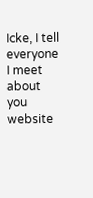Icke, I tell everyone I meet about you website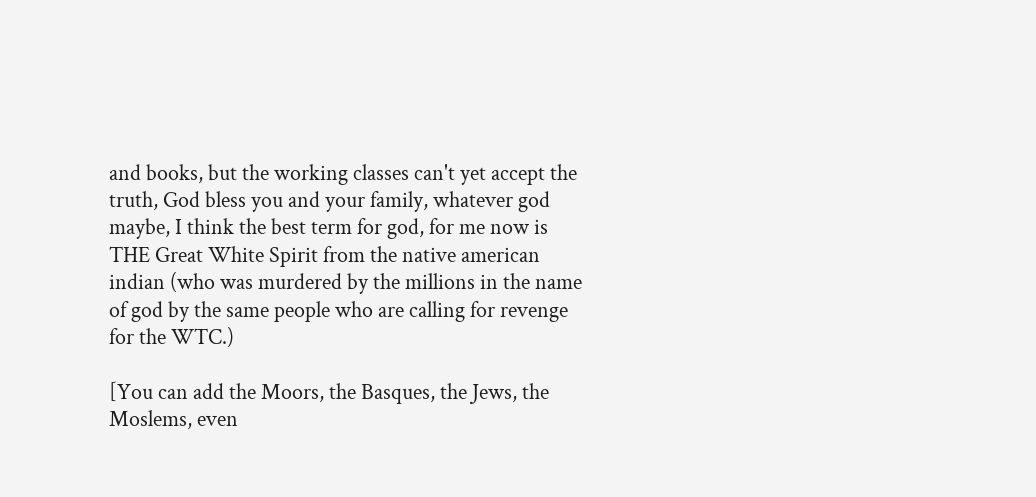and books, but the working classes can't yet accept the truth, God bless you and your family, whatever god maybe, I think the best term for god, for me now is THE Great White Spirit from the native american indian (who was murdered by the millions in the name of god by the same people who are calling for revenge for the WTC.)

[You can add the Moors, the Basques, the Jews, the Moslems, even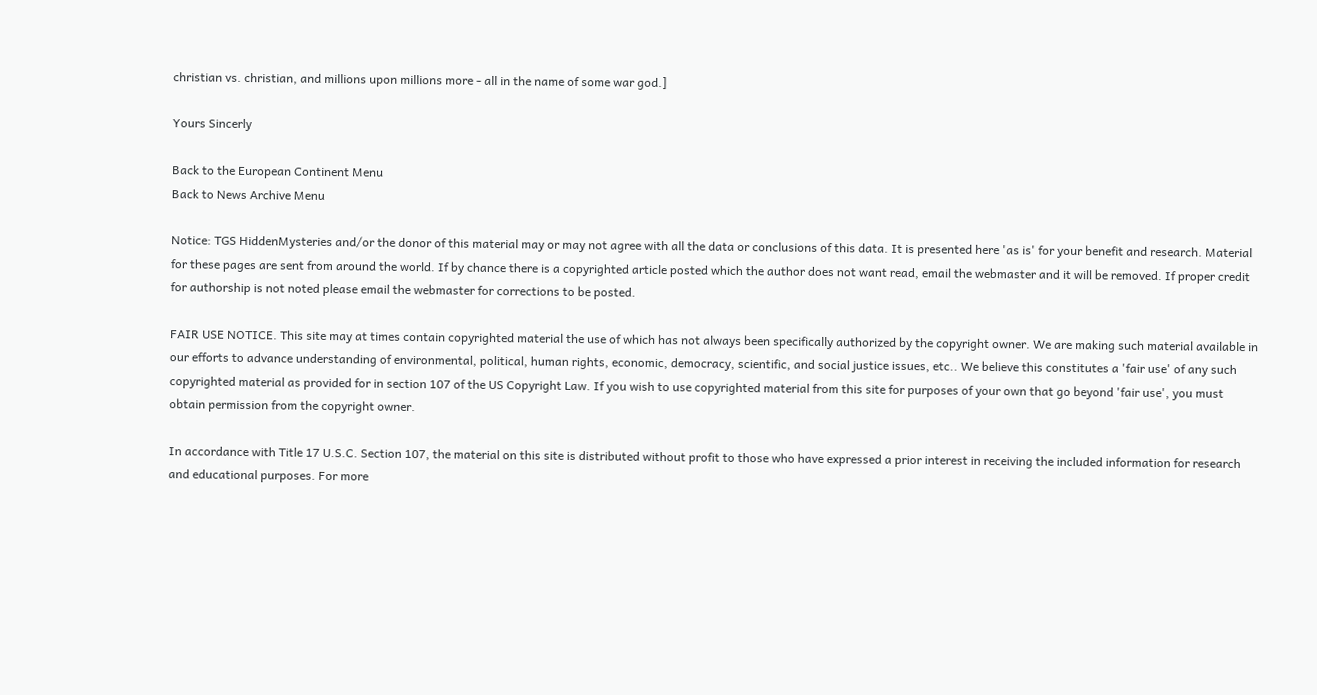christian vs. christian, and millions upon millions more - all in the name of some war god.]

Yours Sincerly

Back to the European Continent Menu
Back to News Archive Menu

Notice: TGS HiddenMysteries and/or the donor of this material may or may not agree with all the data or conclusions of this data. It is presented here 'as is' for your benefit and research. Material for these pages are sent from around the world. If by chance there is a copyrighted article posted which the author does not want read, email the webmaster and it will be removed. If proper credit for authorship is not noted please email the webmaster for corrections to be posted.

FAIR USE NOTICE. This site may at times contain copyrighted material the use of which has not always been specifically authorized by the copyright owner. We are making such material available in our efforts to advance understanding of environmental, political, human rights, economic, democracy, scientific, and social justice issues, etc.. We believe this constitutes a 'fair use' of any such copyrighted material as provided for in section 107 of the US Copyright Law. If you wish to use copyrighted material from this site for purposes of your own that go beyond 'fair use', you must obtain permission from the copyright owner.

In accordance with Title 17 U.S.C. Section 107, the material on this site is distributed without profit to those who have expressed a prior interest in receiving the included information for research and educational purposes. For more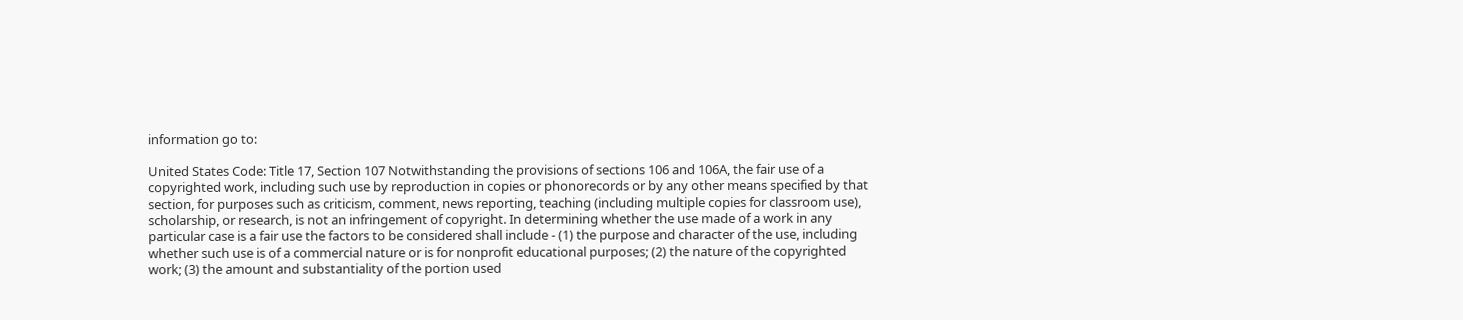information go to:

United States Code: Title 17, Section 107 Notwithstanding the provisions of sections 106 and 106A, the fair use of a copyrighted work, including such use by reproduction in copies or phonorecords or by any other means specified by that section, for purposes such as criticism, comment, news reporting, teaching (including multiple copies for classroom use), scholarship, or research, is not an infringement of copyright. In determining whether the use made of a work in any particular case is a fair use the factors to be considered shall include - (1) the purpose and character of the use, including whether such use is of a commercial nature or is for nonprofit educational purposes; (2) the nature of the copyrighted work; (3) the amount and substantiality of the portion used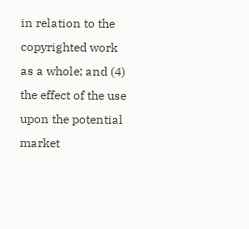in relation to the copyrighted work as a whole; and (4) the effect of the use upon the potential market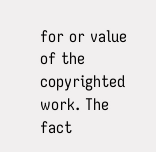for or value of the copyrighted work. The fact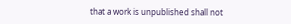that a work is unpublished shall not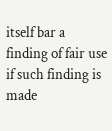itself bar a finding of fair use if such finding is made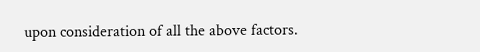upon consideration of all the above factors.